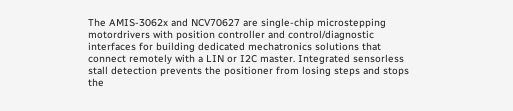The AMIS-3062x and NCV70627 are single-chip microstepping motordrivers with position controller and control/diagnostic interfaces for building dedicated mechatronics solutions that connect remotely with a LIN or I2C master. Integrated sensorless stall detection prevents the positioner from losing steps and stops the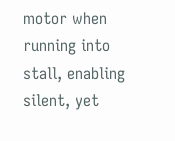motor when running into stall, enabling silent, yet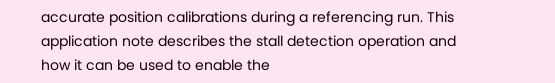accurate position calibrations during a referencing run. This application note describes the stall detection operation and how it can be used to enable the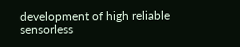development of high reliable sensorless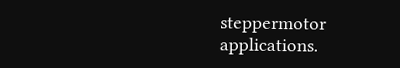steppermotor applications.